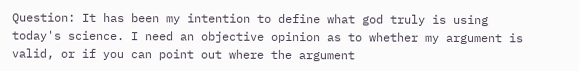Question: It has been my intention to define what god truly is using today's science. I need an objective opinion as to whether my argument is valid, or if you can point out where the argument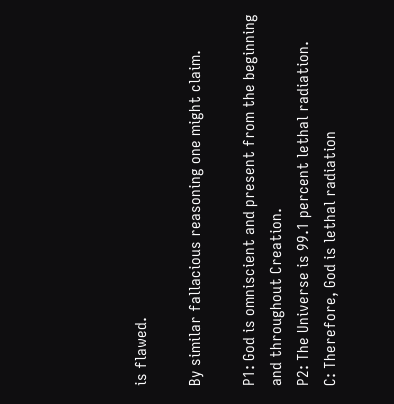is flawed.

By similar fallacious reasoning one might claim.

P1: God is omniscient and present from the beginning and throughout Creation.
P2: The Universe is 99.1 percent lethal radiation.
C: Therefore, God is lethal radiation